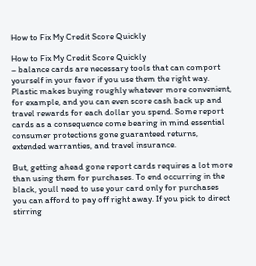How to Fix My Credit Score Quickly

How to Fix My Credit Score Quickly
– balance cards are necessary tools that can comport yourself in your favor if you use them the right way. Plastic makes buying roughly whatever more convenient, for example, and you can even score cash back up and travel rewards for each dollar you spend. Some report cards as a consequence come bearing in mind essential consumer protections gone guaranteed returns, extended warranties, and travel insurance.

But, getting ahead gone report cards requires a lot more than using them for purchases. To end occurring in the black, youll need to use your card only for purchases you can afford to pay off right away. If you pick to direct stirring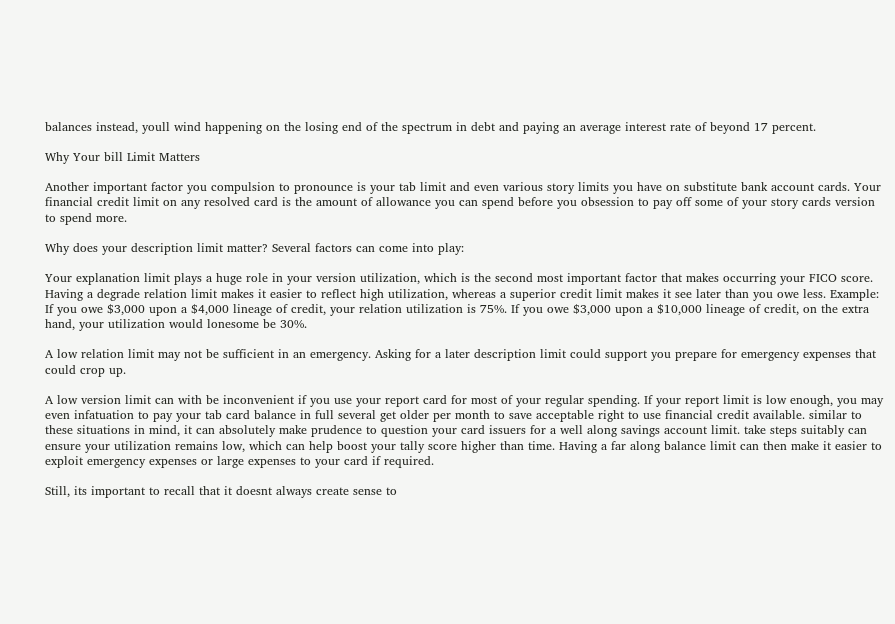balances instead, youll wind happening on the losing end of the spectrum in debt and paying an average interest rate of beyond 17 percent.

Why Your bill Limit Matters

Another important factor you compulsion to pronounce is your tab limit and even various story limits you have on substitute bank account cards. Your financial credit limit on any resolved card is the amount of allowance you can spend before you obsession to pay off some of your story cards version to spend more.

Why does your description limit matter? Several factors can come into play:

Your explanation limit plays a huge role in your version utilization, which is the second most important factor that makes occurring your FICO score. Having a degrade relation limit makes it easier to reflect high utilization, whereas a superior credit limit makes it see later than you owe less. Example: If you owe $3,000 upon a $4,000 lineage of credit, your relation utilization is 75%. If you owe $3,000 upon a $10,000 lineage of credit, on the extra hand, your utilization would lonesome be 30%.

A low relation limit may not be sufficient in an emergency. Asking for a later description limit could support you prepare for emergency expenses that could crop up.

A low version limit can with be inconvenient if you use your report card for most of your regular spending. If your report limit is low enough, you may even infatuation to pay your tab card balance in full several get older per month to save acceptable right to use financial credit available. similar to these situations in mind, it can absolutely make prudence to question your card issuers for a well along savings account limit. take steps suitably can ensure your utilization remains low, which can help boost your tally score higher than time. Having a far along balance limit can then make it easier to exploit emergency expenses or large expenses to your card if required.

Still, its important to recall that it doesnt always create sense to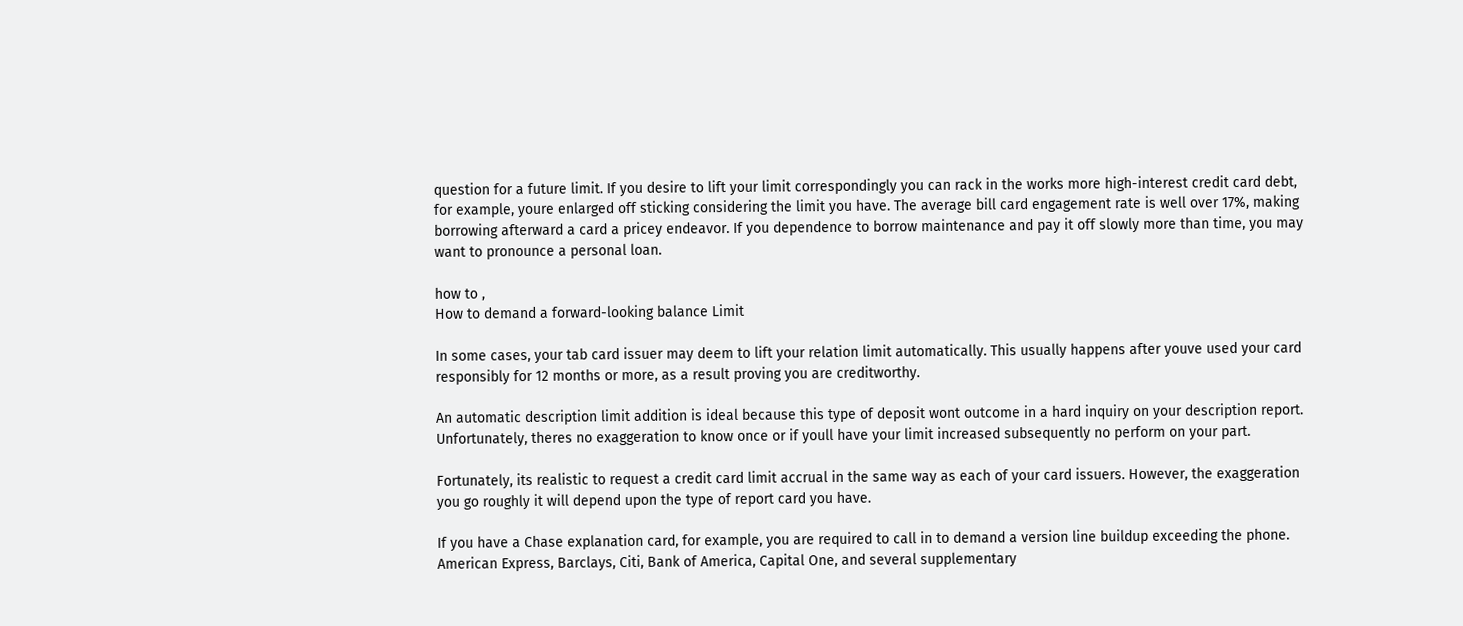question for a future limit. If you desire to lift your limit correspondingly you can rack in the works more high-interest credit card debt, for example, youre enlarged off sticking considering the limit you have. The average bill card engagement rate is well over 17%, making borrowing afterward a card a pricey endeavor. If you dependence to borrow maintenance and pay it off slowly more than time, you may want to pronounce a personal loan.

how to ,
How to demand a forward-looking balance Limit

In some cases, your tab card issuer may deem to lift your relation limit automatically. This usually happens after youve used your card responsibly for 12 months or more, as a result proving you are creditworthy.

An automatic description limit addition is ideal because this type of deposit wont outcome in a hard inquiry on your description report. Unfortunately, theres no exaggeration to know once or if youll have your limit increased subsequently no perform on your part.

Fortunately, its realistic to request a credit card limit accrual in the same way as each of your card issuers. However, the exaggeration you go roughly it will depend upon the type of report card you have.

If you have a Chase explanation card, for example, you are required to call in to demand a version line buildup exceeding the phone. American Express, Barclays, Citi, Bank of America, Capital One, and several supplementary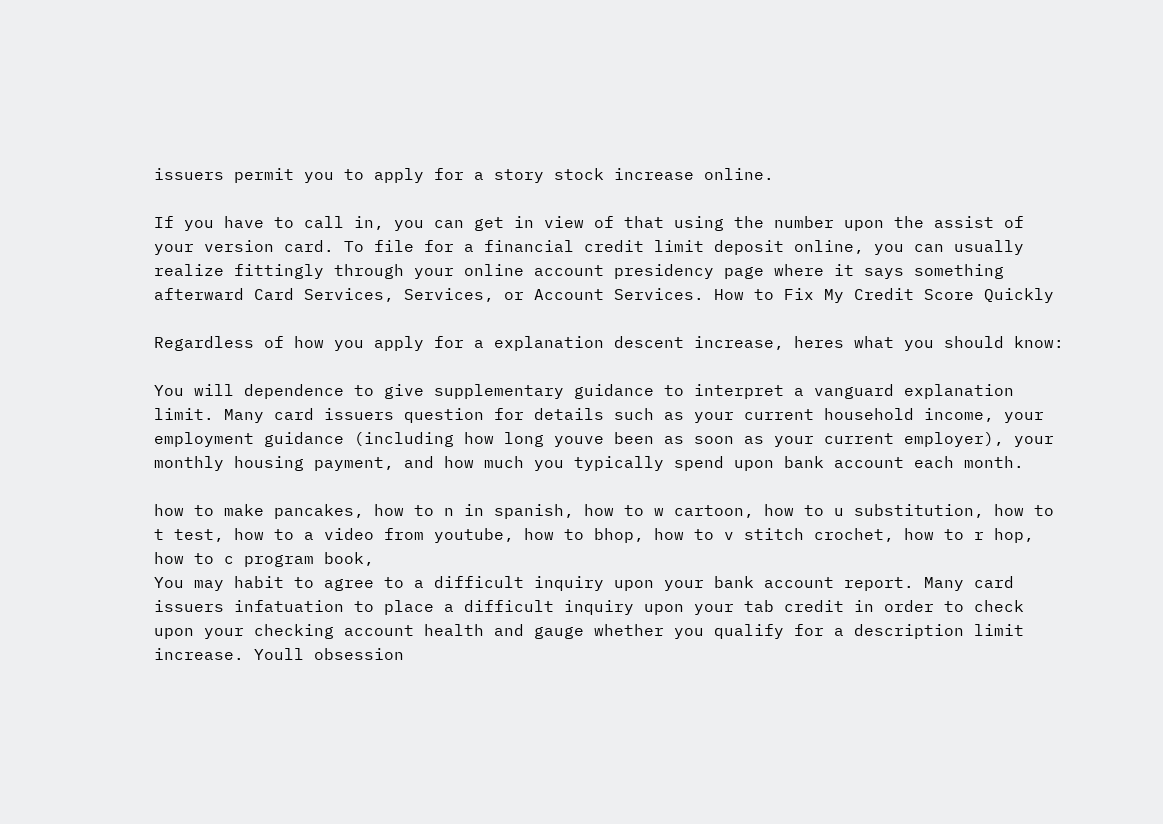issuers permit you to apply for a story stock increase online.

If you have to call in, you can get in view of that using the number upon the assist of your version card. To file for a financial credit limit deposit online, you can usually realize fittingly through your online account presidency page where it says something afterward Card Services, Services, or Account Services. How to Fix My Credit Score Quickly

Regardless of how you apply for a explanation descent increase, heres what you should know:

You will dependence to give supplementary guidance to interpret a vanguard explanation limit. Many card issuers question for details such as your current household income, your employment guidance (including how long youve been as soon as your current employer), your monthly housing payment, and how much you typically spend upon bank account each month.

how to make pancakes, how to n in spanish, how to w cartoon, how to u substitution, how to t test, how to a video from youtube, how to bhop, how to v stitch crochet, how to r hop, how to c program book,
You may habit to agree to a difficult inquiry upon your bank account report. Many card issuers infatuation to place a difficult inquiry upon your tab credit in order to check upon your checking account health and gauge whether you qualify for a description limit increase. Youll obsession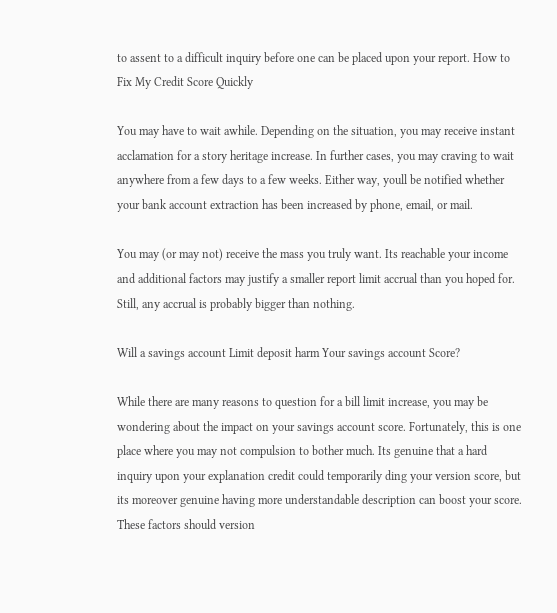to assent to a difficult inquiry before one can be placed upon your report. How to Fix My Credit Score Quickly

You may have to wait awhile. Depending on the situation, you may receive instant acclamation for a story heritage increase. In further cases, you may craving to wait anywhere from a few days to a few weeks. Either way, youll be notified whether your bank account extraction has been increased by phone, email, or mail.

You may (or may not) receive the mass you truly want. Its reachable your income and additional factors may justify a smaller report limit accrual than you hoped for. Still, any accrual is probably bigger than nothing.

Will a savings account Limit deposit harm Your savings account Score?

While there are many reasons to question for a bill limit increase, you may be wondering about the impact on your savings account score. Fortunately, this is one place where you may not compulsion to bother much. Its genuine that a hard inquiry upon your explanation credit could temporarily ding your version score, but its moreover genuine having more understandable description can boost your score. These factors should version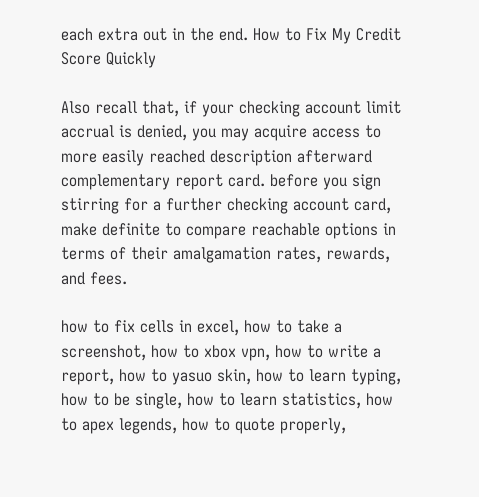each extra out in the end. How to Fix My Credit Score Quickly

Also recall that, if your checking account limit accrual is denied, you may acquire access to more easily reached description afterward complementary report card. before you sign stirring for a further checking account card, make definite to compare reachable options in terms of their amalgamation rates, rewards, and fees.

how to fix cells in excel, how to take a screenshot, how to xbox vpn, how to write a report, how to yasuo skin, how to learn typing, how to be single, how to learn statistics, how to apex legends, how to quote properly,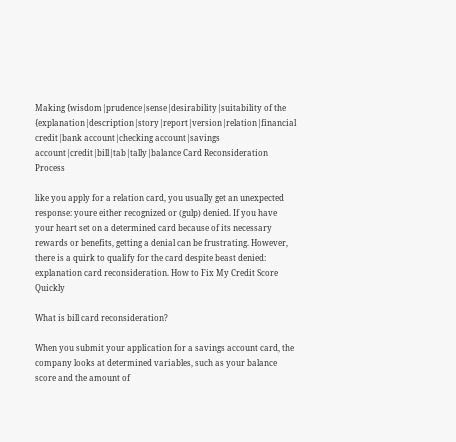Making {wisdom|prudence|sense|desirability|suitability of the {explanation|description|story|report|version|relation|financial credit|bank account|checking account|savings account|credit|bill|tab|tally|balance Card Reconsideration Process

like you apply for a relation card, you usually get an unexpected response: youre either recognized or (gulp) denied. If you have your heart set on a determined card because of its necessary rewards or benefits, getting a denial can be frustrating. However, there is a quirk to qualify for the card despite beast denied: explanation card reconsideration. How to Fix My Credit Score Quickly

What is bill card reconsideration?

When you submit your application for a savings account card, the company looks at determined variables, such as your balance score and the amount of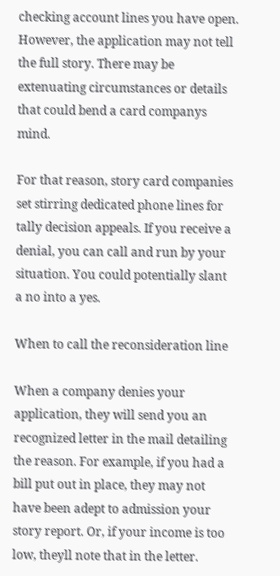checking account lines you have open. However, the application may not tell the full story. There may be extenuating circumstances or details that could bend a card companys mind.

For that reason, story card companies set stirring dedicated phone lines for tally decision appeals. If you receive a denial, you can call and run by your situation. You could potentially slant a no into a yes.

When to call the reconsideration line

When a company denies your application, they will send you an recognized letter in the mail detailing the reason. For example, if you had a bill put out in place, they may not have been adept to admission your story report. Or, if your income is too low, theyll note that in the letter.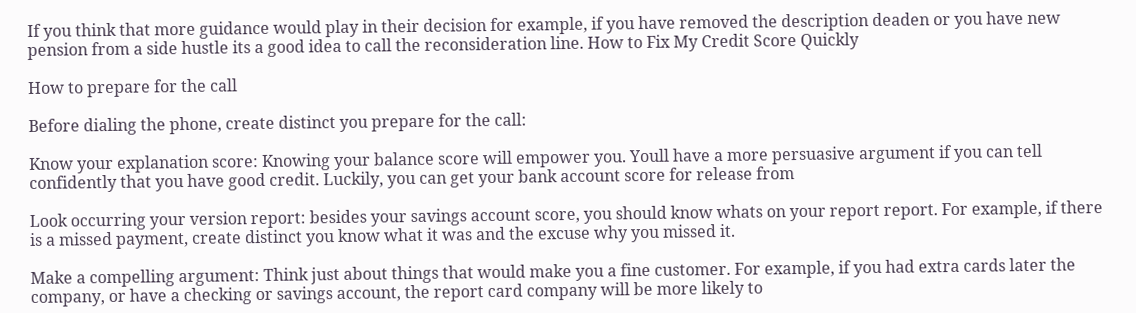If you think that more guidance would play in their decision for example, if you have removed the description deaden or you have new pension from a side hustle its a good idea to call the reconsideration line. How to Fix My Credit Score Quickly

How to prepare for the call

Before dialing the phone, create distinct you prepare for the call:

Know your explanation score: Knowing your balance score will empower you. Youll have a more persuasive argument if you can tell confidently that you have good credit. Luckily, you can get your bank account score for release from

Look occurring your version report: besides your savings account score, you should know whats on your report report. For example, if there is a missed payment, create distinct you know what it was and the excuse why you missed it.

Make a compelling argument: Think just about things that would make you a fine customer. For example, if you had extra cards later the company, or have a checking or savings account, the report card company will be more likely to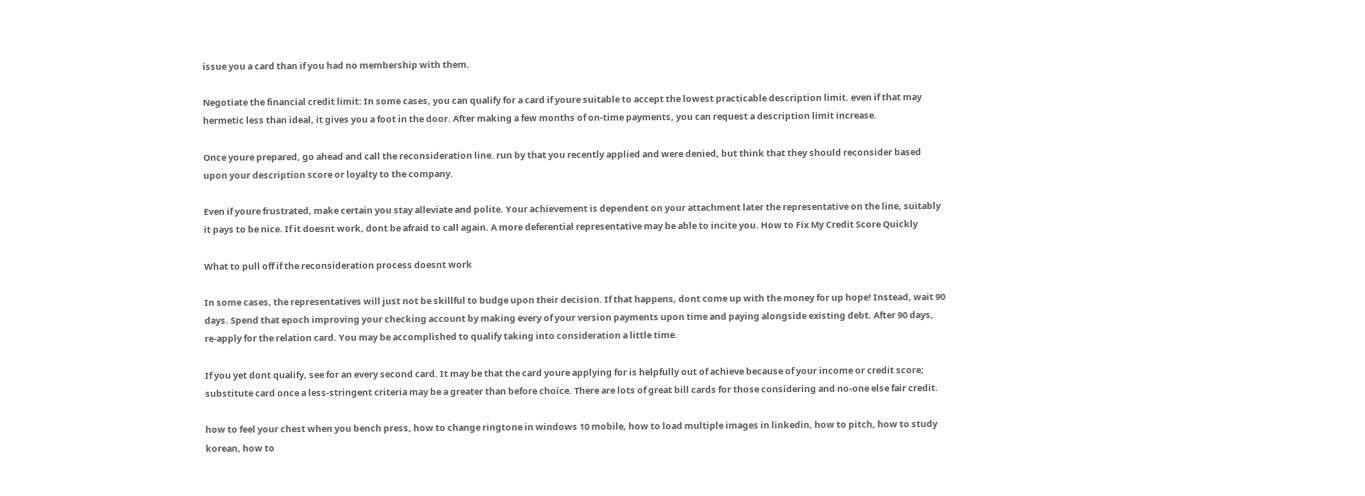issue you a card than if you had no membership with them.

Negotiate the financial credit limit: In some cases, you can qualify for a card if youre suitable to accept the lowest practicable description limit. even if that may hermetic less than ideal, it gives you a foot in the door. After making a few months of on-time payments, you can request a description limit increase.

Once youre prepared, go ahead and call the reconsideration line. run by that you recently applied and were denied, but think that they should reconsider based upon your description score or loyalty to the company.

Even if youre frustrated, make certain you stay alleviate and polite. Your achievement is dependent on your attachment later the representative on the line, suitably it pays to be nice. If it doesnt work, dont be afraid to call again. A more deferential representative may be able to incite you. How to Fix My Credit Score Quickly

What to pull off if the reconsideration process doesnt work

In some cases, the representatives will just not be skillful to budge upon their decision. If that happens, dont come up with the money for up hope! Instead, wait 90 days. Spend that epoch improving your checking account by making every of your version payments upon time and paying alongside existing debt. After 90 days, re-apply for the relation card. You may be accomplished to qualify taking into consideration a little time.

If you yet dont qualify, see for an every second card. It may be that the card youre applying for is helpfully out of achieve because of your income or credit score; substitute card once a less-stringent criteria may be a greater than before choice. There are lots of great bill cards for those considering and no-one else fair credit.

how to feel your chest when you bench press, how to change ringtone in windows 10 mobile, how to load multiple images in linkedin, how to pitch, how to study korean, how to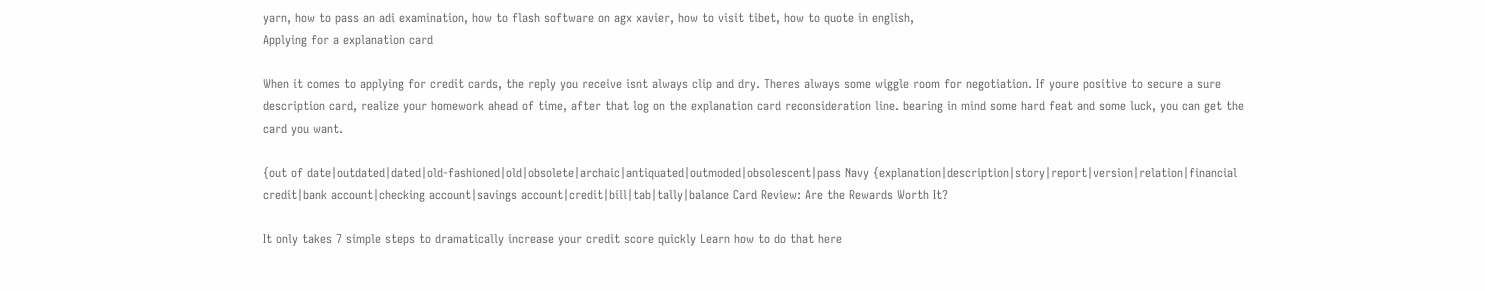yarn, how to pass an adi examination, how to flash software on agx xavier, how to visit tibet, how to quote in english,
Applying for a explanation card

When it comes to applying for credit cards, the reply you receive isnt always clip and dry. Theres always some wiggle room for negotiation. If youre positive to secure a sure description card, realize your homework ahead of time, after that log on the explanation card reconsideration line. bearing in mind some hard feat and some luck, you can get the card you want.

{out of date|outdated|dated|old-fashioned|old|obsolete|archaic|antiquated|outmoded|obsolescent|pass Navy {explanation|description|story|report|version|relation|financial credit|bank account|checking account|savings account|credit|bill|tab|tally|balance Card Review: Are the Rewards Worth It?

It only takes 7 simple steps to dramatically increase your credit score quickly Learn how to do that here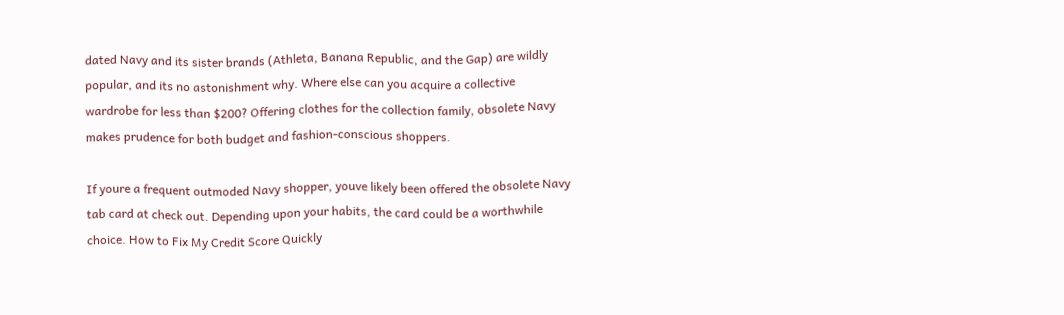dated Navy and its sister brands (Athleta, Banana Republic, and the Gap) are wildly popular, and its no astonishment why. Where else can you acquire a collective wardrobe for less than $200? Offering clothes for the collection family, obsolete Navy makes prudence for both budget and fashion-conscious shoppers.

If youre a frequent outmoded Navy shopper, youve likely been offered the obsolete Navy tab card at check out. Depending upon your habits, the card could be a worthwhile choice. How to Fix My Credit Score Quickly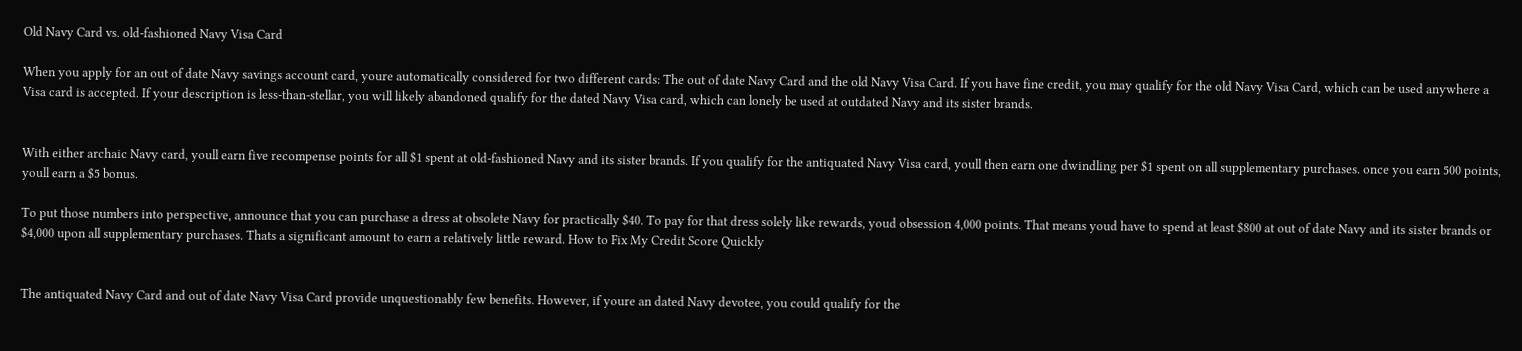Old Navy Card vs. old-fashioned Navy Visa Card

When you apply for an out of date Navy savings account card, youre automatically considered for two different cards: The out of date Navy Card and the old Navy Visa Card. If you have fine credit, you may qualify for the old Navy Visa Card, which can be used anywhere a Visa card is accepted. If your description is less-than-stellar, you will likely abandoned qualify for the dated Navy Visa card, which can lonely be used at outdated Navy and its sister brands.


With either archaic Navy card, youll earn five recompense points for all $1 spent at old-fashioned Navy and its sister brands. If you qualify for the antiquated Navy Visa card, youll then earn one dwindling per $1 spent on all supplementary purchases. once you earn 500 points, youll earn a $5 bonus.

To put those numbers into perspective, announce that you can purchase a dress at obsolete Navy for practically $40. To pay for that dress solely like rewards, youd obsession 4,000 points. That means youd have to spend at least $800 at out of date Navy and its sister brands or $4,000 upon all supplementary purchases. Thats a significant amount to earn a relatively little reward. How to Fix My Credit Score Quickly


The antiquated Navy Card and out of date Navy Visa Card provide unquestionably few benefits. However, if youre an dated Navy devotee, you could qualify for the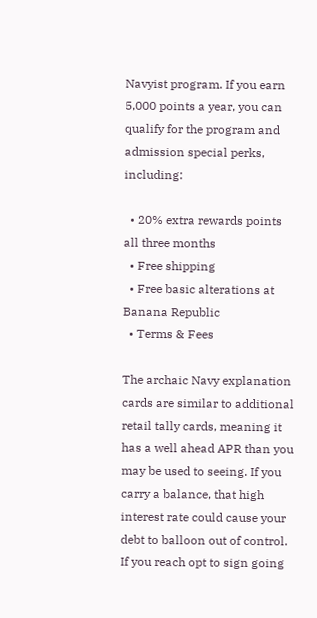Navyist program. If you earn 5,000 points a year, you can qualify for the program and admission special perks, including:

  • 20% extra rewards points all three months
  • Free shipping
  • Free basic alterations at Banana Republic
  • Terms & Fees

The archaic Navy explanation cards are similar to additional retail tally cards, meaning it has a well ahead APR than you may be used to seeing. If you carry a balance, that high interest rate could cause your debt to balloon out of control. If you reach opt to sign going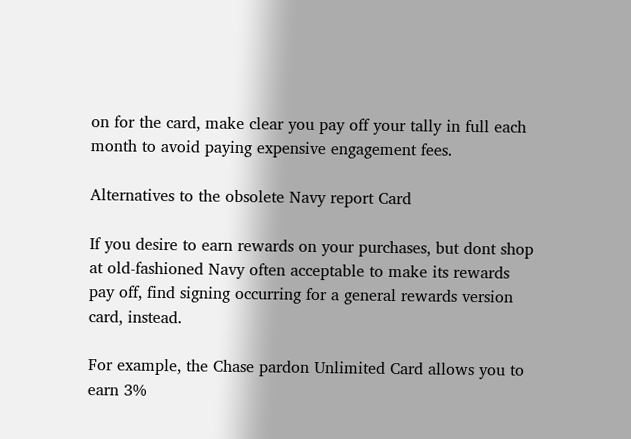on for the card, make clear you pay off your tally in full each month to avoid paying expensive engagement fees.

Alternatives to the obsolete Navy report Card

If you desire to earn rewards on your purchases, but dont shop at old-fashioned Navy often acceptable to make its rewards pay off, find signing occurring for a general rewards version card, instead.

For example, the Chase pardon Unlimited Card allows you to earn 3%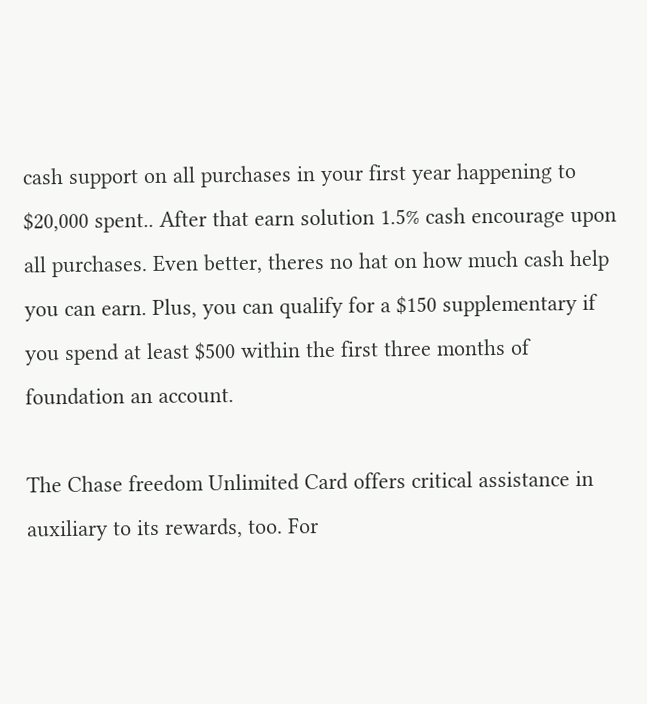cash support on all purchases in your first year happening to $20,000 spent.. After that earn solution 1.5% cash encourage upon all purchases. Even better, theres no hat on how much cash help you can earn. Plus, you can qualify for a $150 supplementary if you spend at least $500 within the first three months of foundation an account.

The Chase freedom Unlimited Card offers critical assistance in auxiliary to its rewards, too. For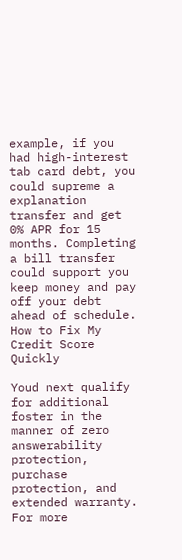example, if you had high-interest tab card debt, you could supreme a explanation transfer and get 0% APR for 15 months. Completing a bill transfer could support you keep money and pay off your debt ahead of schedule. How to Fix My Credit Score Quickly

Youd next qualify for additional foster in the manner of zero answerability protection, purchase protection, and extended warranty. For more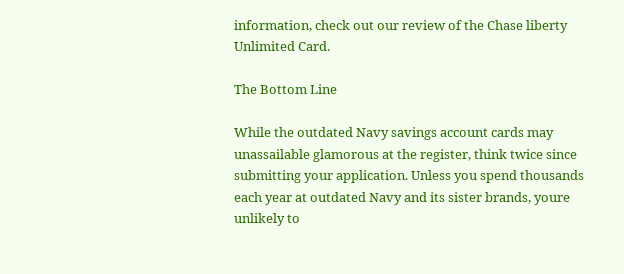information, check out our review of the Chase liberty Unlimited Card.

The Bottom Line

While the outdated Navy savings account cards may unassailable glamorous at the register, think twice since submitting your application. Unless you spend thousands each year at outdated Navy and its sister brands, youre unlikely to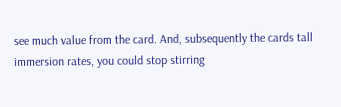see much value from the card. And, subsequently the cards tall immersion rates, you could stop stirring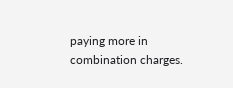paying more in combination charges.